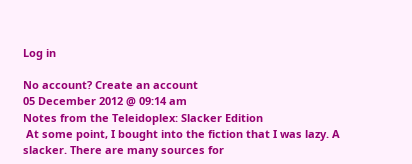Log in

No account? Create an account
05 December 2012 @ 09:14 am
Notes from the Teleidoplex: Slacker Edition
 At some point, I bought into the fiction that I was lazy. A slacker. There are many sources for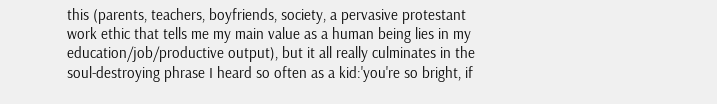this (parents, teachers, boyfriends, society, a pervasive protestant work ethic that tells me my main value as a human being lies in my education/job/productive output), but it all really culminates in the soul-destroying phrase I heard so often as a kid:'you're so bright, if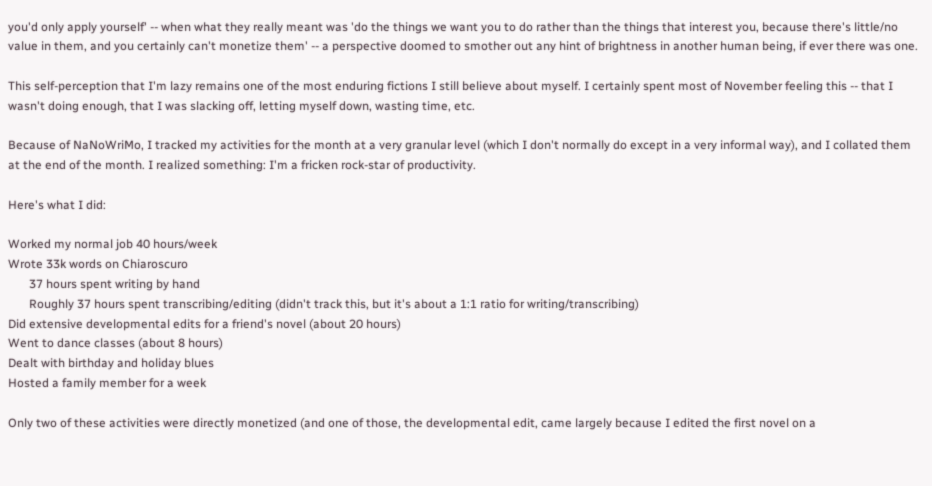you'd only apply yourself' -- when what they really meant was 'do the things we want you to do rather than the things that interest you, because there's little/no value in them, and you certainly can't monetize them' -- a perspective doomed to smother out any hint of brightness in another human being, if ever there was one.

This self-perception that I'm lazy remains one of the most enduring fictions I still believe about myself. I certainly spent most of November feeling this -- that I wasn't doing enough, that I was slacking off, letting myself down, wasting time, etc.

Because of NaNoWriMo, I tracked my activities for the month at a very granular level (which I don't normally do except in a very informal way), and I collated them at the end of the month. I realized something: I'm a fricken rock-star of productivity.

Here's what I did:

Worked my normal job 40 hours/week
Wrote 33k words on Chiaroscuro
       37 hours spent writing by hand
       Roughly 37 hours spent transcribing/editing (didn't track this, but it's about a 1:1 ratio for writing/transcribing)
Did extensive developmental edits for a friend's novel (about 20 hours)
Went to dance classes (about 8 hours)
Dealt with birthday and holiday blues
Hosted a family member for a week

Only two of these activities were directly monetized (and one of those, the developmental edit, came largely because I edited the first novel on a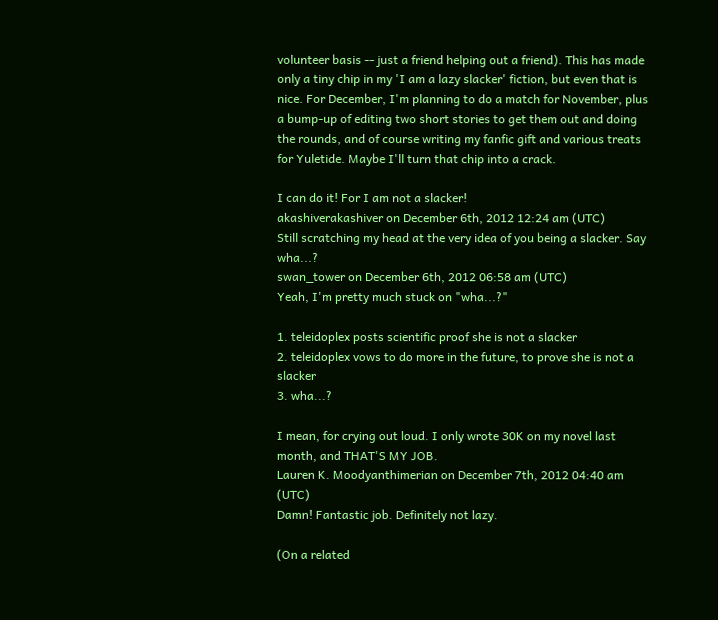volunteer basis -- just a friend helping out a friend). This has made only a tiny chip in my 'I am a lazy slacker' fiction, but even that is nice. For December, I'm planning to do a match for November, plus a bump-up of editing two short stories to get them out and doing the rounds, and of course writing my fanfic gift and various treats for Yuletide. Maybe I'll turn that chip into a crack.

I can do it! For I am not a slacker!
akashiverakashiver on December 6th, 2012 12:24 am (UTC)
Still scratching my head at the very idea of you being a slacker. Say wha...?
swan_tower on December 6th, 2012 06:58 am (UTC)
Yeah, I'm pretty much stuck on "wha...?"

1. teleidoplex posts scientific proof she is not a slacker
2. teleidoplex vows to do more in the future, to prove she is not a slacker
3. wha...?

I mean, for crying out loud. I only wrote 30K on my novel last month, and THAT'S MY JOB.
Lauren K. Moodyanthimerian on December 7th, 2012 04:40 am (UTC)
Damn! Fantastic job. Definitely not lazy.

(On a related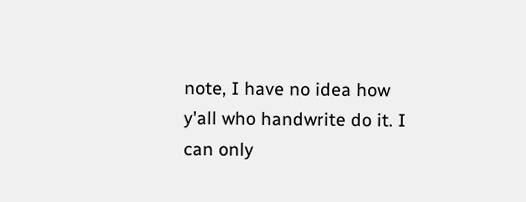note, I have no idea how y'all who handwrite do it. I can only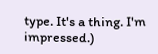type. It's a thing. I'm impressed.)